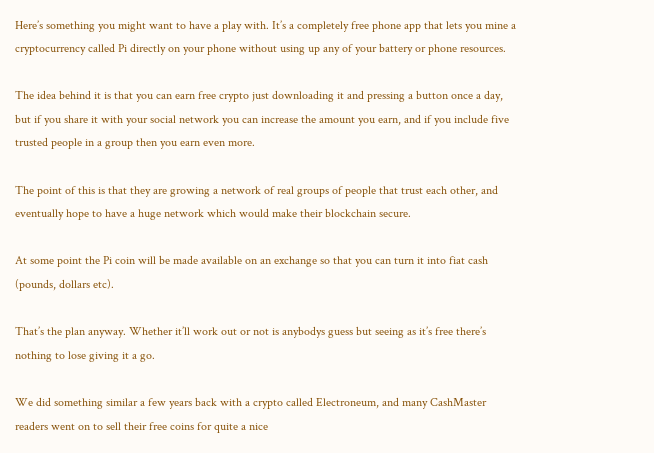Here’s something you might want to have a play with. It’s a completely free phone app that lets you mine a cryptocurrency called Pi directly on your phone without using up any of your battery or phone resources.

The idea behind it is that you can earn free crypto just downloading it and pressing a button once a day, but if you share it with your social network you can increase the amount you earn, and if you include five trusted people in a group then you earn even more.

The point of this is that they are growing a network of real groups of people that trust each other, and eventually hope to have a huge network which would make their blockchain secure.

At some point the Pi coin will be made available on an exchange so that you can turn it into fiat cash (pounds, dollars etc).

That’s the plan anyway. Whether it’ll work out or not is anybodys guess but seeing as it’s free there’s nothing to lose giving it a go.

We did something similar a few years back with a crypto called Electroneum, and many CashMaster readers went on to sell their free coins for quite a nice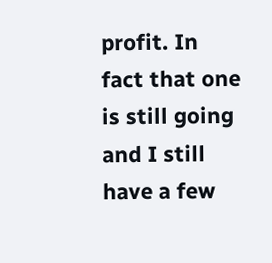profit. In fact that one is still going and I still have a few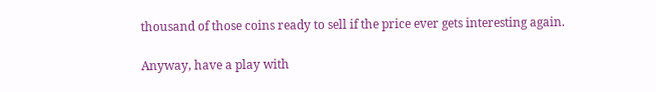thousand of those coins ready to sell if the price ever gets interesting again.

Anyway, have a play with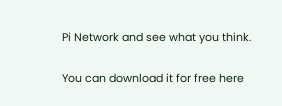Pi Network and see what you think.

You can download it for free here